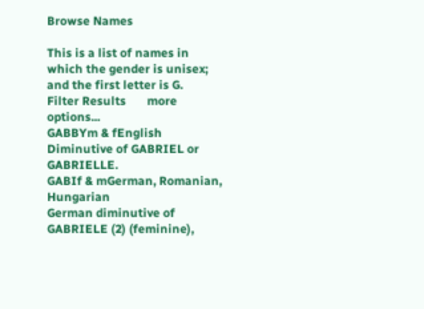Browse Names

This is a list of names in which the gender is unisex; and the first letter is G.
Filter Results       more options...
GABBYm & fEnglish
Diminutive of GABRIEL or GABRIELLE.
GABIf & mGerman, Romanian, Hungarian
German diminutive of GABRIELE (2) (feminine),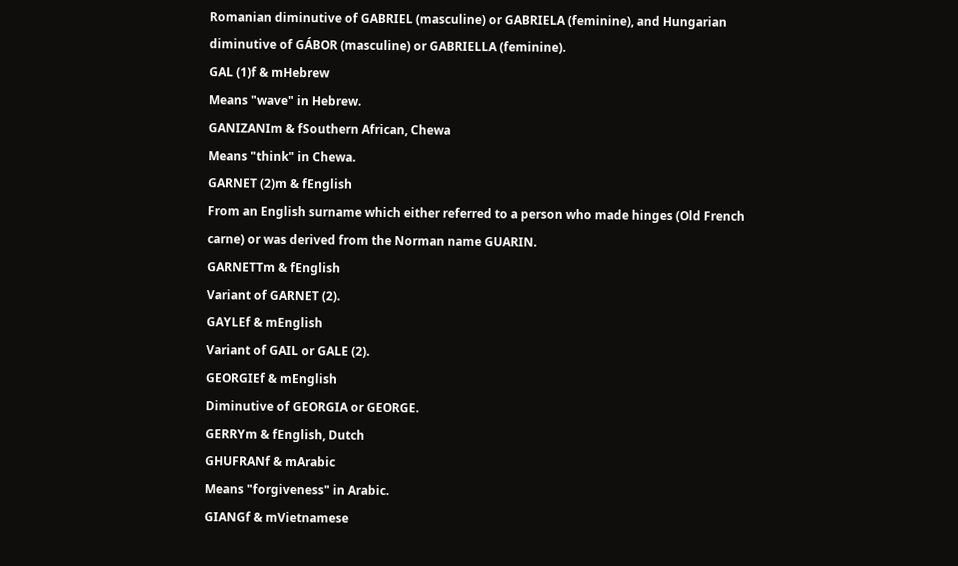Romanian diminutive of GABRIEL (masculine) or GABRIELA (feminine), and Hungarian diminutive of GÁBOR (masculine) or GABRIELLA (feminine).
GAL (1)f & mHebrew
Means "wave" in Hebrew.
GANIZANIm & fSouthern African, Chewa
Means "think" in Chewa.
GARNET (2)m & fEnglish
From an English surname which either referred to a person who made hinges (Old French carne) or was derived from the Norman name GUARIN.
GARNETTm & fEnglish
Variant of GARNET (2).
GAYLEf & mEnglish
Variant of GAIL or GALE (2).
GEORGIEf & mEnglish
Diminutive of GEORGIA or GEORGE.
GERRYm & fEnglish, Dutch
GHUFRANf & mArabic
Means "forgiveness" in Arabic.
GIANGf & mVietnamese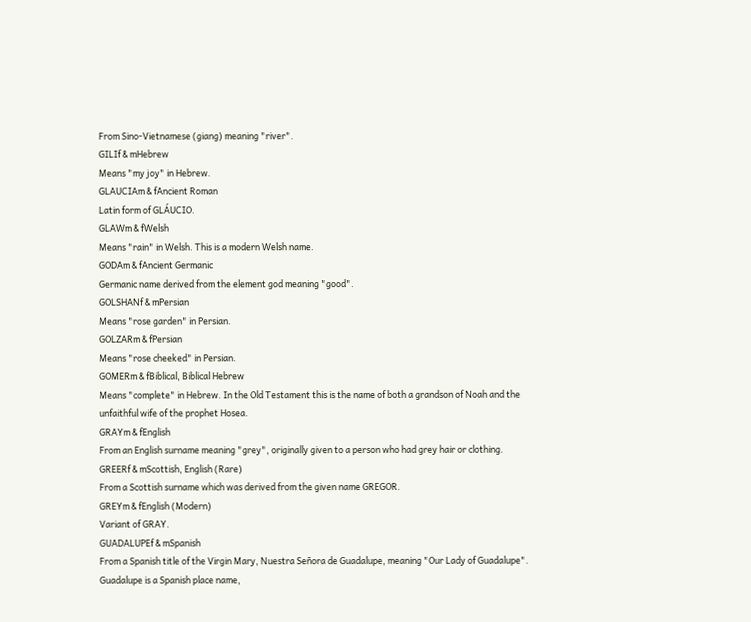From Sino-Vietnamese (giang) meaning "river".
GILIf & mHebrew
Means "my joy" in Hebrew.
GLAUCIAm & fAncient Roman
Latin form of GLÁUCIO.
GLAWm & fWelsh
Means "rain" in Welsh. This is a modern Welsh name.
GODAm & fAncient Germanic
Germanic name derived from the element god meaning "good".
GOLSHANf & mPersian
Means "rose garden" in Persian.
GOLZARm & fPersian
Means "rose cheeked" in Persian.
GOMERm & fBiblical, Biblical Hebrew
Means "complete" in Hebrew. In the Old Testament this is the name of both a grandson of Noah and the unfaithful wife of the prophet Hosea.
GRAYm & fEnglish
From an English surname meaning "grey", originally given to a person who had grey hair or clothing.
GREERf & mScottish, English (Rare)
From a Scottish surname which was derived from the given name GREGOR.
GREYm & fEnglish (Modern)
Variant of GRAY.
GUADALUPEf & mSpanish
From a Spanish title of the Virgin Mary, Nuestra Señora de Guadalupe, meaning "Our Lady of Guadalupe". Guadalupe is a Spanish place name,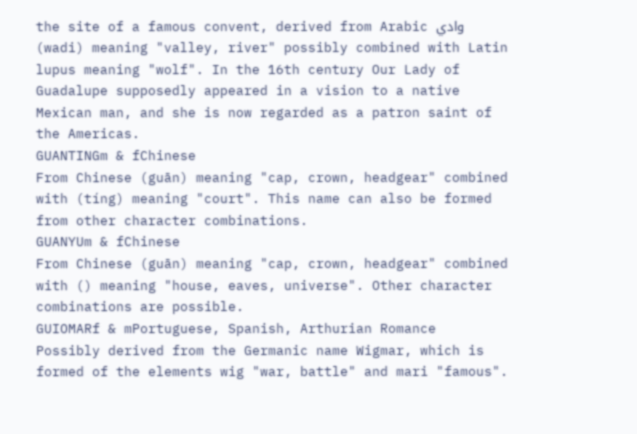the site of a famous convent, derived from Arabic وادي (wadi) meaning "valley, river" possibly combined with Latin lupus meaning "wolf". In the 16th century Our Lady of Guadalupe supposedly appeared in a vision to a native Mexican man, and she is now regarded as a patron saint of the Americas.
GUANTINGm & fChinese
From Chinese (guān) meaning "cap, crown, headgear" combined with (tíng) meaning "court". This name can also be formed from other character combinations.
GUANYUm & fChinese
From Chinese (guān) meaning "cap, crown, headgear" combined with () meaning "house, eaves, universe". Other character combinations are possible.
GUIOMARf & mPortuguese, Spanish, Arthurian Romance
Possibly derived from the Germanic name Wigmar, which is formed of the elements wig "war, battle" and mari "famous".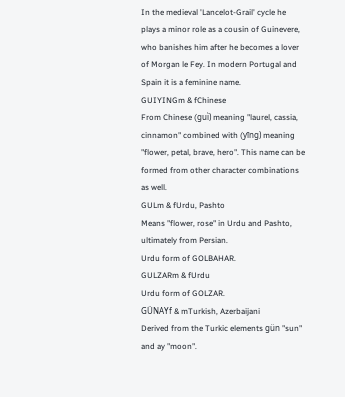In the medieval 'Lancelot-Grail' cycle he plays a minor role as a cousin of Guinevere, who banishes him after he becomes a lover of Morgan le Fey. In modern Portugal and Spain it is a feminine name.
GUIYINGm & fChinese
From Chinese (guì) meaning "laurel, cassia, cinnamon" combined with (yīng) meaning "flower, petal, brave, hero". This name can be formed from other character combinations as well.
GULm & fUrdu, Pashto
Means "flower, rose" in Urdu and Pashto, ultimately from Persian.
Urdu form of GOLBAHAR.
GULZARm & fUrdu
Urdu form of GOLZAR.
GÜNAYf & mTurkish, Azerbaijani
Derived from the Turkic elements gün "sun" and ay "moon".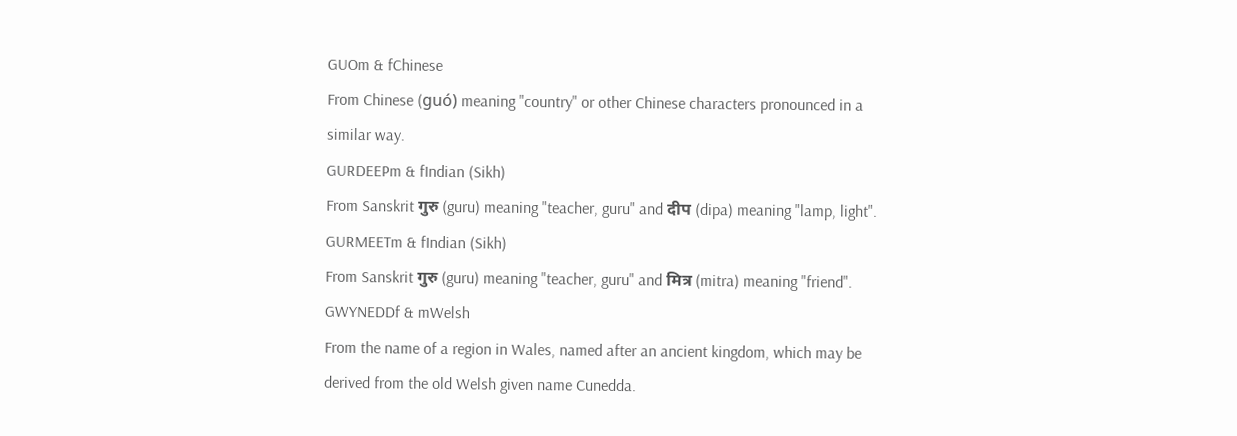GUOm & fChinese
From Chinese (guó) meaning "country" or other Chinese characters pronounced in a similar way.
GURDEEPm & fIndian (Sikh)
From Sanskrit गुरु (guru) meaning "teacher, guru" and दीप (dipa) meaning "lamp, light".
GURMEETm & fIndian (Sikh)
From Sanskrit गुरु (guru) meaning "teacher, guru" and मित्र (mitra) meaning "friend".
GWYNEDDf & mWelsh
From the name of a region in Wales, named after an ancient kingdom, which may be derived from the old Welsh given name Cunedda.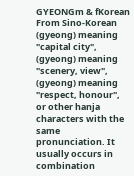GYEONGm & fKorean
From Sino-Korean (gyeong) meaning "capital city", (gyeong) meaning "scenery, view", (gyeong) meaning "respect, honour", or other hanja characters with the same pronunciation. It usually occurs in combination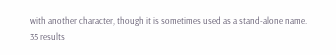with another character, though it is sometimes used as a stand-alone name.
35 results